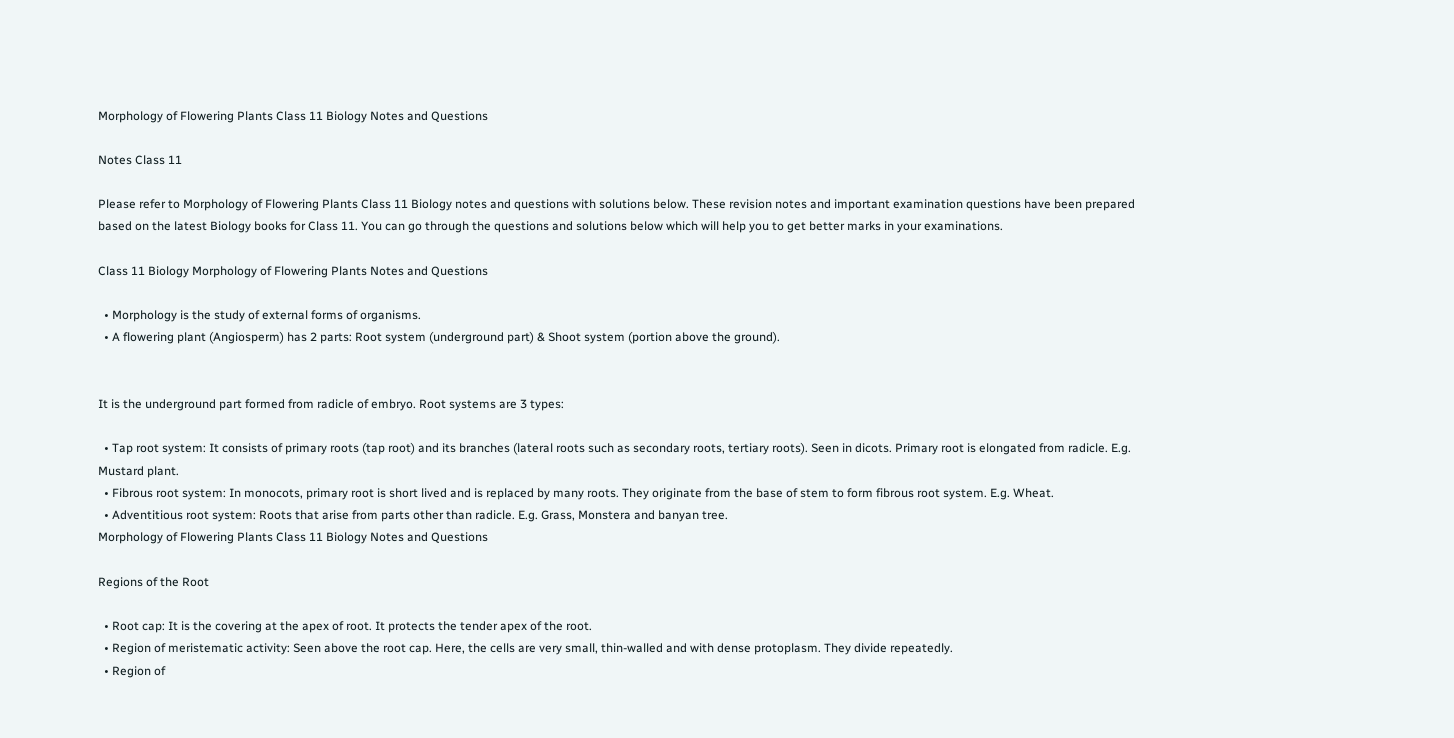Morphology of Flowering Plants Class 11 Biology Notes and Questions

Notes Class 11

Please refer to Morphology of Flowering Plants Class 11 Biology notes and questions with solutions below. These revision notes and important examination questions have been prepared based on the latest Biology books for Class 11. You can go through the questions and solutions below which will help you to get better marks in your examinations.

Class 11 Biology Morphology of Flowering Plants Notes and Questions

  • Morphology is the study of external forms of organisms.
  • A flowering plant (Angiosperm) has 2 parts: Root system (underground part) & Shoot system (portion above the ground).


It is the underground part formed from radicle of embryo. Root systems are 3 types:

  • Tap root system: It consists of primary roots (tap root) and its branches (lateral roots such as secondary roots, tertiary roots). Seen in dicots. Primary root is elongated from radicle. E.g. Mustard plant.
  • Fibrous root system: In monocots, primary root is short lived and is replaced by many roots. They originate from the base of stem to form fibrous root system. E.g. Wheat.
  • Adventitious root system: Roots that arise from parts other than radicle. E.g. Grass, Monstera and banyan tree.
Morphology of Flowering Plants Class 11 Biology Notes and Questions

Regions of the Root

  • Root cap: It is the covering at the apex of root. It protects the tender apex of the root.
  • Region of meristematic activity: Seen above the root cap. Here, the cells are very small, thin-walled and with dense protoplasm. They divide repeatedly.
  • Region of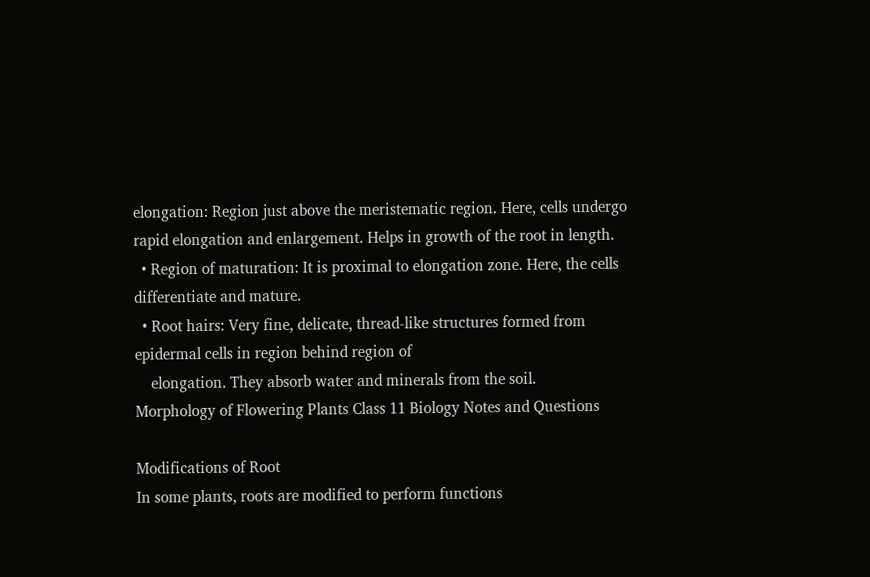elongation: Region just above the meristematic region. Here, cells undergo rapid elongation and enlargement. Helps in growth of the root in length.
  • Region of maturation: It is proximal to elongation zone. Here, the cells differentiate and mature.
  • Root hairs: Very fine, delicate, thread-like structures formed from epidermal cells in region behind region of
    elongation. They absorb water and minerals from the soil.
Morphology of Flowering Plants Class 11 Biology Notes and Questions

Modifications of Root
In some plants, roots are modified to perform functions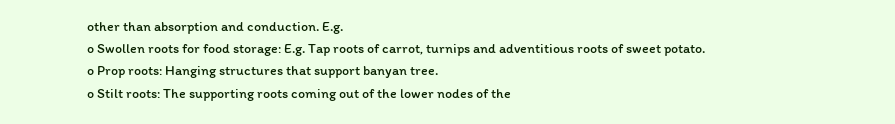other than absorption and conduction. E.g.
o Swollen roots for food storage: E.g. Tap roots of carrot, turnips and adventitious roots of sweet potato.
o Prop roots: Hanging structures that support banyan tree.
o Stilt roots: The supporting roots coming out of the lower nodes of the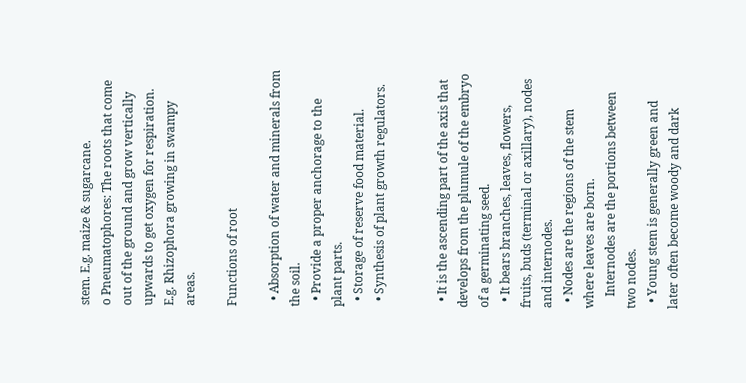stem. E.g. maize & sugarcane.
o Pneumatophores: The roots that come out of the ground and grow vertically upwards to get oxygen for respiration.
E.g. Rhizophora growing in swampy areas.

Functions of root

  • Absorption of water and minerals from the soil.
  • Provide a proper anchorage to the plant parts.
  • Storage of reserve food material.
  • Synthesis of plant growth regulators.


  • It is the ascending part of the axis that develops from the plumule of the embryo of a germinating seed.
  • It bears branches, leaves, flowers, fruits, buds (terminal or axillary), nodes and internodes.
  • Nodes are the regions of the stem where leaves are born.
    Internodes are the portions between two nodes.
  • Young stem is generally green and later often become woody and dark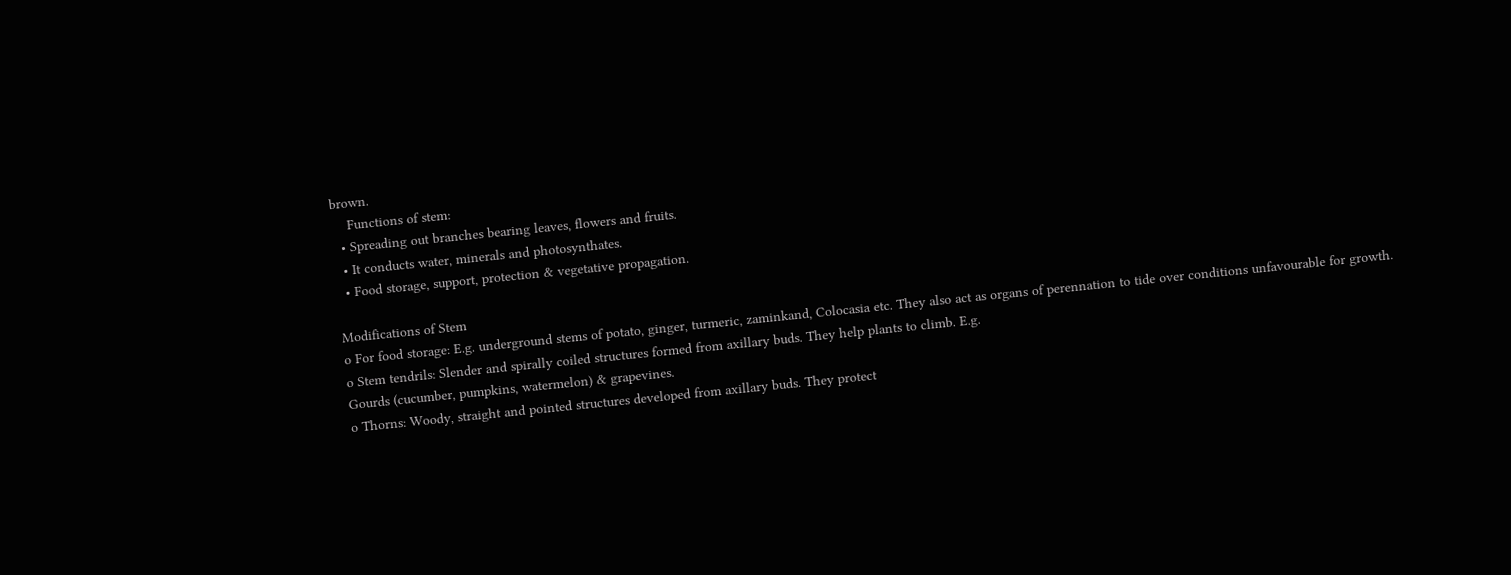brown.
    Functions of stem:
  • Spreading out branches bearing leaves, flowers and fruits.
  • It conducts water, minerals and photosynthates.
  • Food storage, support, protection & vegetative propagation.

Modifications of Stem
o For food storage: E.g. underground stems of potato, ginger, turmeric, zaminkand, Colocasia etc. They also act as organs of perennation to tide over conditions unfavourable for growth.
o Stem tendrils: Slender and spirally coiled structures formed from axillary buds. They help plants to climb. E.g.
Gourds (cucumber, pumpkins, watermelon) & grapevines.
o Thorns: Woody, straight and pointed structures developed from axillary buds. They protect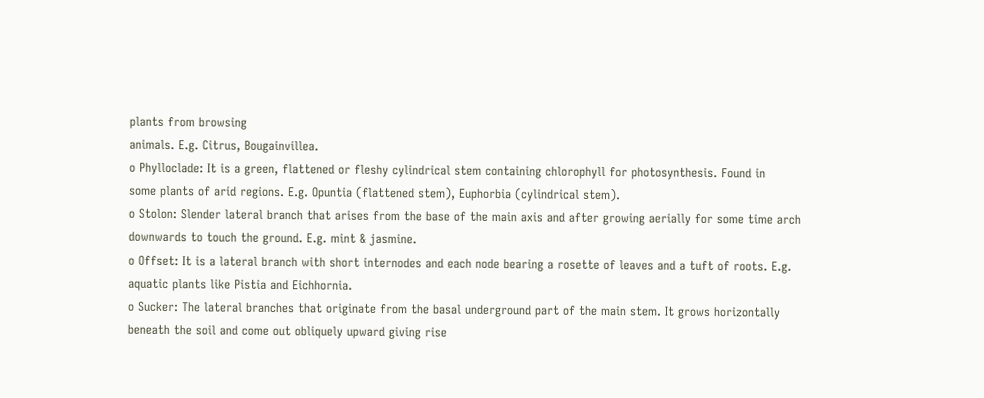plants from browsing
animals. E.g. Citrus, Bougainvillea.
o Phylloclade: It is a green, flattened or fleshy cylindrical stem containing chlorophyll for photosynthesis. Found in
some plants of arid regions. E.g. Opuntia (flattened stem), Euphorbia (cylindrical stem).
o Stolon: Slender lateral branch that arises from the base of the main axis and after growing aerially for some time arch
downwards to touch the ground. E.g. mint & jasmine.
o Offset: It is a lateral branch with short internodes and each node bearing a rosette of leaves and a tuft of roots. E.g.
aquatic plants like Pistia and Eichhornia.
o Sucker: The lateral branches that originate from the basal underground part of the main stem. It grows horizontally
beneath the soil and come out obliquely upward giving rise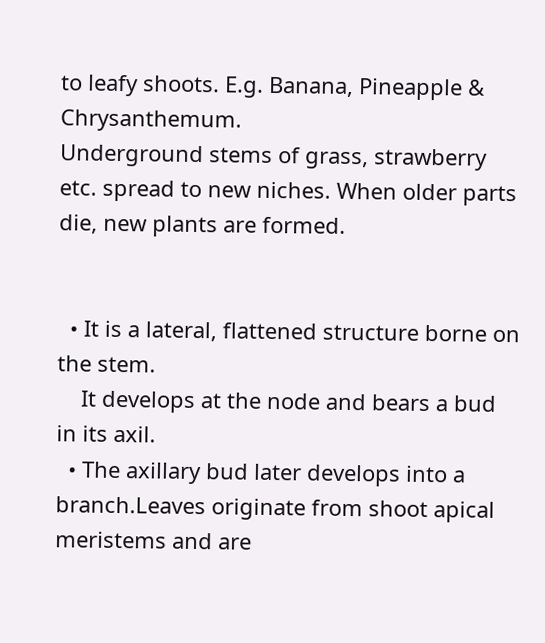to leafy shoots. E.g. Banana, Pineapple & Chrysanthemum.
Underground stems of grass, strawberry etc. spread to new niches. When older parts die, new plants are formed.


  • It is a lateral, flattened structure borne on the stem.
    It develops at the node and bears a bud in its axil.
  • The axillary bud later develops into a branch.Leaves originate from shoot apical meristems and are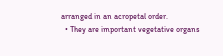arranged in an acropetal order.
  • They are important vegetative organs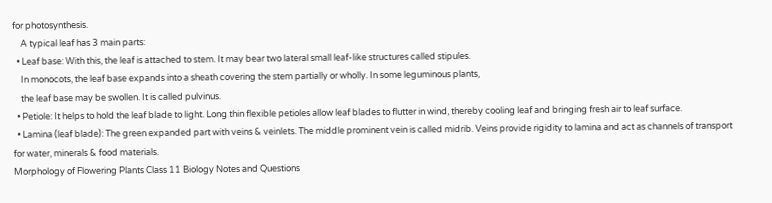for photosynthesis.
    A typical leaf has 3 main parts:
  • Leaf base: With this, the leaf is attached to stem. It may bear two lateral small leaf-like structures called stipules.
    In monocots, the leaf base expands into a sheath covering the stem partially or wholly. In some leguminous plants,
    the leaf base may be swollen. It is called pulvinus.
  • Petiole: It helps to hold the leaf blade to light. Long thin flexible petioles allow leaf blades to flutter in wind, thereby cooling leaf and bringing fresh air to leaf surface.
  • Lamina (leaf blade): The green expanded part with veins & veinlets. The middle prominent vein is called midrib. Veins provide rigidity to lamina and act as channels of transport for water, minerals & food materials.
Morphology of Flowering Plants Class 11 Biology Notes and Questions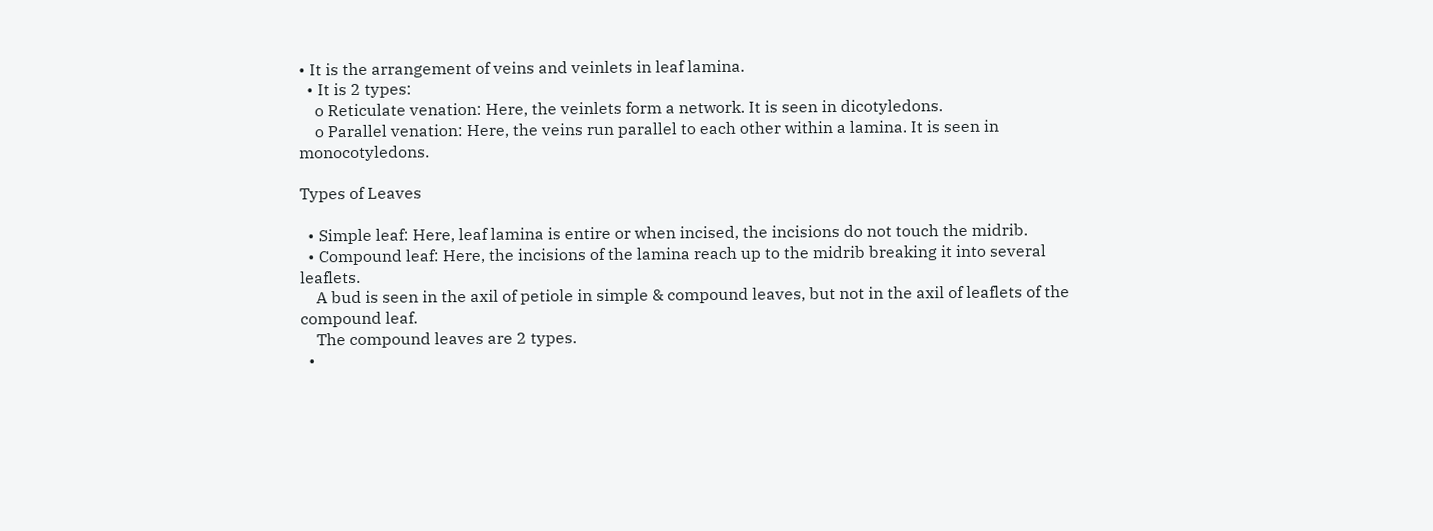• It is the arrangement of veins and veinlets in leaf lamina.
  • It is 2 types:
    o Reticulate venation: Here, the veinlets form a network. It is seen in dicotyledons.
    o Parallel venation: Here, the veins run parallel to each other within a lamina. It is seen in monocotyledons.

Types of Leaves

  • Simple leaf: Here, leaf lamina is entire or when incised, the incisions do not touch the midrib.
  • Compound leaf: Here, the incisions of the lamina reach up to the midrib breaking it into several leaflets.
    A bud is seen in the axil of petiole in simple & compound leaves, but not in the axil of leaflets of the compound leaf.
    The compound leaves are 2 types.
  •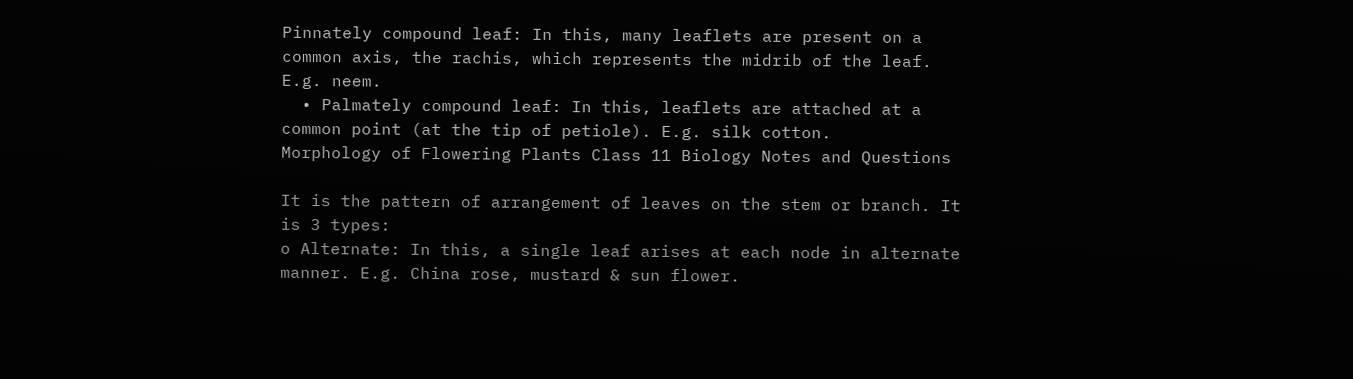Pinnately compound leaf: In this, many leaflets are present on a common axis, the rachis, which represents the midrib of the leaf. E.g. neem.
  • Palmately compound leaf: In this, leaflets are attached at a common point (at the tip of petiole). E.g. silk cotton.
Morphology of Flowering Plants Class 11 Biology Notes and Questions

It is the pattern of arrangement of leaves on the stem or branch. It is 3 types:
o Alternate: In this, a single leaf arises at each node in alternate manner. E.g. China rose, mustard & sun flower.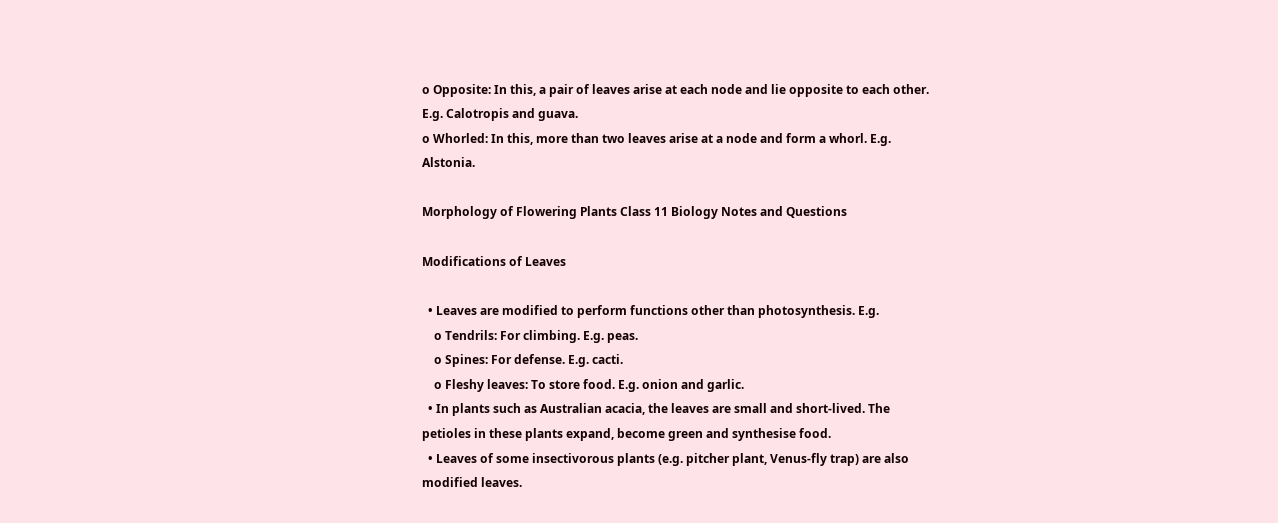o Opposite: In this, a pair of leaves arise at each node and lie opposite to each other. E.g. Calotropis and guava.
o Whorled: In this, more than two leaves arise at a node and form a whorl. E.g. Alstonia.

Morphology of Flowering Plants Class 11 Biology Notes and Questions

Modifications of Leaves

  • Leaves are modified to perform functions other than photosynthesis. E.g.
    o Tendrils: For climbing. E.g. peas.
    o Spines: For defense. E.g. cacti.
    o Fleshy leaves: To store food. E.g. onion and garlic.
  • In plants such as Australian acacia, the leaves are small and short-lived. The petioles in these plants expand, become green and synthesise food.
  • Leaves of some insectivorous plants (e.g. pitcher plant, Venus-fly trap) are also modified leaves.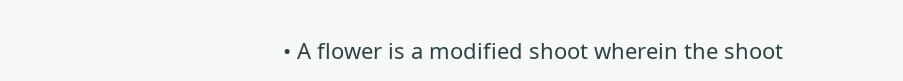• A flower is a modified shoot wherein the shoot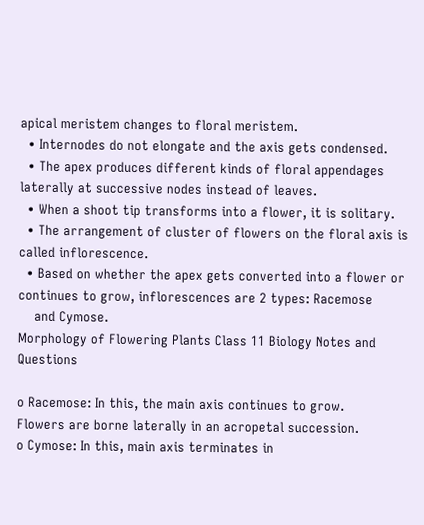apical meristem changes to floral meristem.
  • Internodes do not elongate and the axis gets condensed.
  • The apex produces different kinds of floral appendages laterally at successive nodes instead of leaves.
  • When a shoot tip transforms into a flower, it is solitary.
  • The arrangement of cluster of flowers on the floral axis is called inflorescence.
  • Based on whether the apex gets converted into a flower or continues to grow, inflorescences are 2 types: Racemose
    and Cymose.
Morphology of Flowering Plants Class 11 Biology Notes and Questions

o Racemose: In this, the main axis continues to grow.
Flowers are borne laterally in an acropetal succession.
o Cymose: In this, main axis terminates in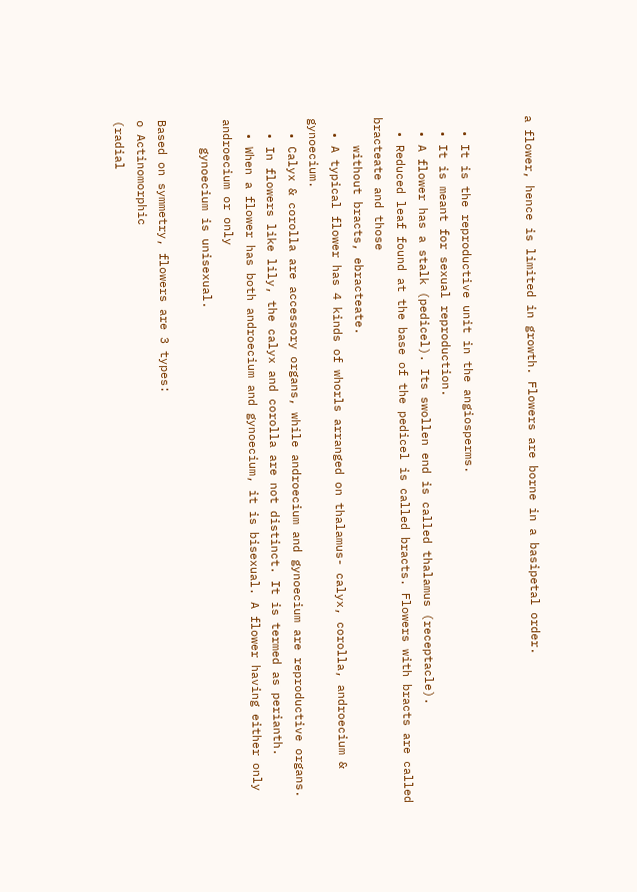a flower, hence is limited in growth. Flowers are borne in a basipetal order.


  • It is the reproductive unit in the angiosperms.
  • It is meant for sexual reproduction.
  • A flower has a stalk (pedicel). Its swollen end is called thalamus (receptacle).
  • Reduced leaf found at the base of the pedicel is called bracts. Flowers with bracts are called bracteate and those
    without bracts, ebracteate.
  • A typical flower has 4 kinds of whorls arranged on thalamus- calyx, corolla, androecium & gynoecium.
  • Calyx & corolla are accessory organs, while androecium and gynoecium are reproductive organs.
  • In flowers like lily, the calyx and corolla are not distinct. It is termed as perianth.
  • When a flower has both androecium and gynoecium, it is bisexual. A flower having either only androecium or only
    gynoecium is unisexual.

Based on symmetry, flowers are 3 types:
o Actinomorphic
(radial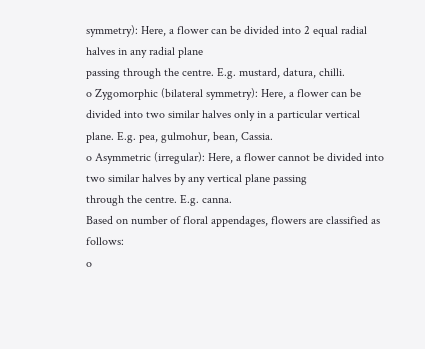symmetry): Here, a flower can be divided into 2 equal radial halves in any radial plane
passing through the centre. E.g. mustard, datura, chilli.
o Zygomorphic (bilateral symmetry): Here, a flower can be divided into two similar halves only in a particular vertical
plane. E.g. pea, gulmohur, bean, Cassia.
o Asymmetric (irregular): Here, a flower cannot be divided into two similar halves by any vertical plane passing
through the centre. E.g. canna.
Based on number of floral appendages, flowers are classified as follows:
o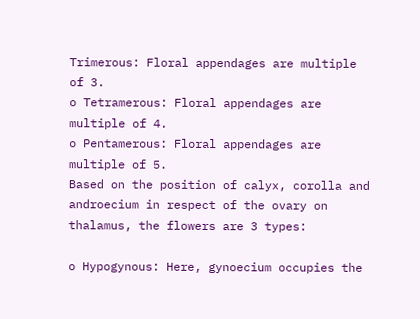Trimerous: Floral appendages are multiple of 3.
o Tetramerous: Floral appendages are multiple of 4.
o Pentamerous: Floral appendages are multiple of 5.
Based on the position of calyx, corolla and androecium in respect of the ovary on thalamus, the flowers are 3 types:

o Hypogynous: Here, gynoecium occupies the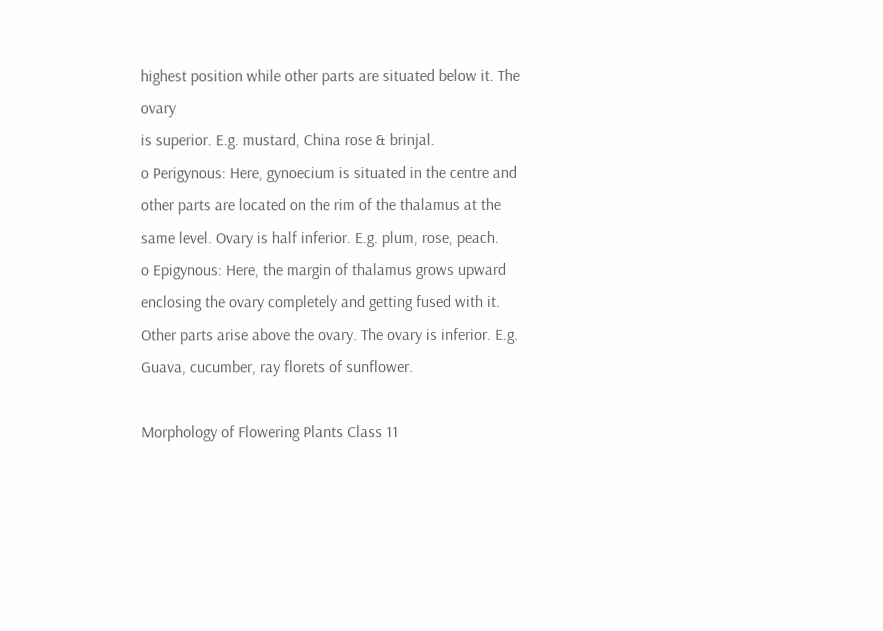highest position while other parts are situated below it. The ovary
is superior. E.g. mustard, China rose & brinjal.
o Perigynous: Here, gynoecium is situated in the centre and other parts are located on the rim of the thalamus at the
same level. Ovary is half inferior. E.g. plum, rose, peach.
o Epigynous: Here, the margin of thalamus grows upward enclosing the ovary completely and getting fused with it.
Other parts arise above the ovary. The ovary is inferior. E.g. Guava, cucumber, ray florets of sunflower.

Morphology of Flowering Plants Class 11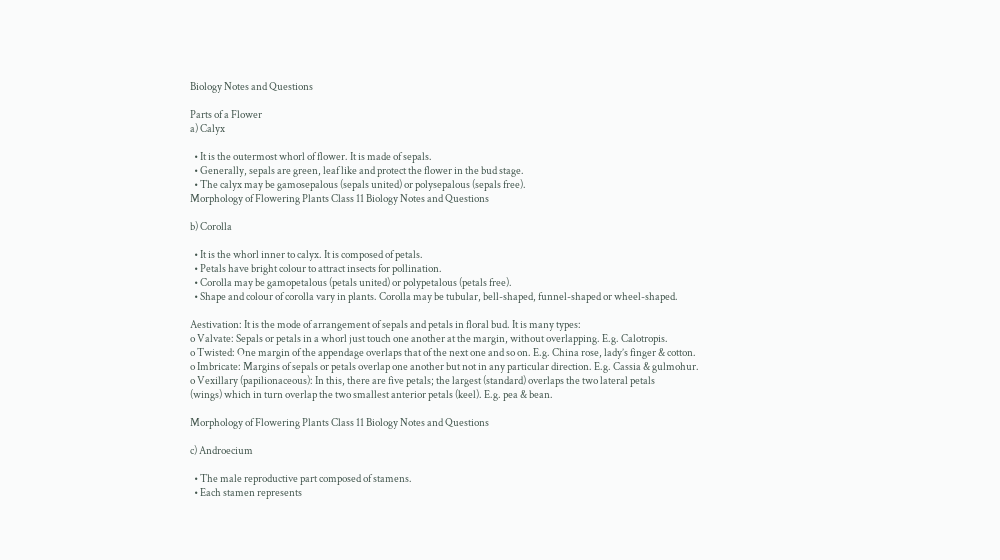Biology Notes and Questions

Parts of a Flower
a) Calyx

  • It is the outermost whorl of flower. It is made of sepals.
  • Generally, sepals are green, leaf like and protect the flower in the bud stage.
  • The calyx may be gamosepalous (sepals united) or polysepalous (sepals free).
Morphology of Flowering Plants Class 11 Biology Notes and Questions

b) Corolla

  • It is the whorl inner to calyx. It is composed of petals.
  • Petals have bright colour to attract insects for pollination.
  • Corolla may be gamopetalous (petals united) or polypetalous (petals free).
  • Shape and colour of corolla vary in plants. Corolla may be tubular, bell-shaped, funnel-shaped or wheel-shaped.

Aestivation: It is the mode of arrangement of sepals and petals in floral bud. It is many types:
o Valvate: Sepals or petals in a whorl just touch one another at the margin, without overlapping. E.g. Calotropis.
o Twisted: One margin of the appendage overlaps that of the next one and so on. E.g. China rose, lady’s finger & cotton.
o Imbricate: Margins of sepals or petals overlap one another but not in any particular direction. E.g. Cassia & gulmohur.
o Vexillary (papilionaceous): In this, there are five petals; the largest (standard) overlaps the two lateral petals
(wings) which in turn overlap the two smallest anterior petals (keel). E.g. pea & bean.

Morphology of Flowering Plants Class 11 Biology Notes and Questions

c) Androecium

  • The male reproductive part composed of stamens.
  • Each stamen represents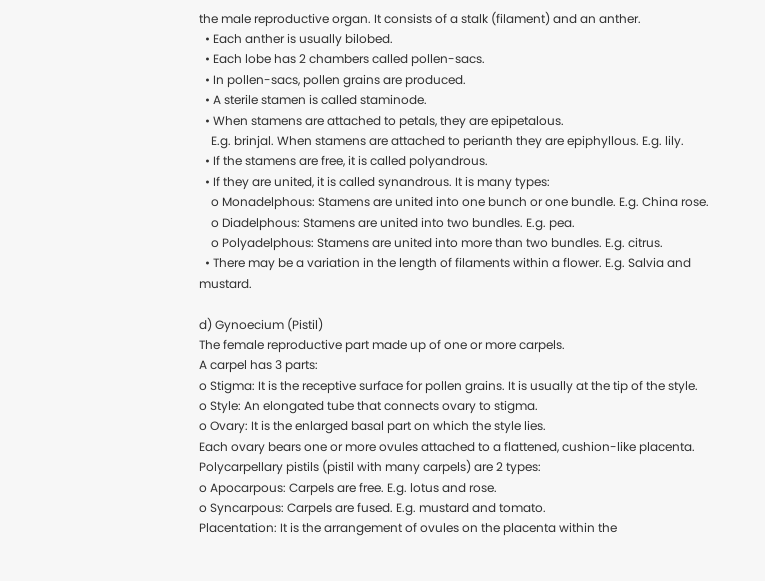the male reproductive organ. It consists of a stalk (filament) and an anther.
  • Each anther is usually bilobed.
  • Each lobe has 2 chambers called pollen-sacs.
  • In pollen-sacs, pollen grains are produced.
  • A sterile stamen is called staminode.
  • When stamens are attached to petals, they are epipetalous.
    E.g. brinjal. When stamens are attached to perianth they are epiphyllous. E.g. lily.
  • If the stamens are free, it is called polyandrous.
  • If they are united, it is called synandrous. It is many types:
    o Monadelphous: Stamens are united into one bunch or one bundle. E.g. China rose.
    o Diadelphous: Stamens are united into two bundles. E.g. pea.
    o Polyadelphous: Stamens are united into more than two bundles. E.g. citrus.
  • There may be a variation in the length of filaments within a flower. E.g. Salvia and mustard.

d) Gynoecium (Pistil)
The female reproductive part made up of one or more carpels.
A carpel has 3 parts:
o Stigma: It is the receptive surface for pollen grains. It is usually at the tip of the style.
o Style: An elongated tube that connects ovary to stigma.
o Ovary: It is the enlarged basal part on which the style lies.
Each ovary bears one or more ovules attached to a flattened, cushion-like placenta.
Polycarpellary pistils (pistil with many carpels) are 2 types:
o Apocarpous: Carpels are free. E.g. lotus and rose.
o Syncarpous: Carpels are fused. E.g. mustard and tomato.
Placentation: It is the arrangement of ovules on the placenta within the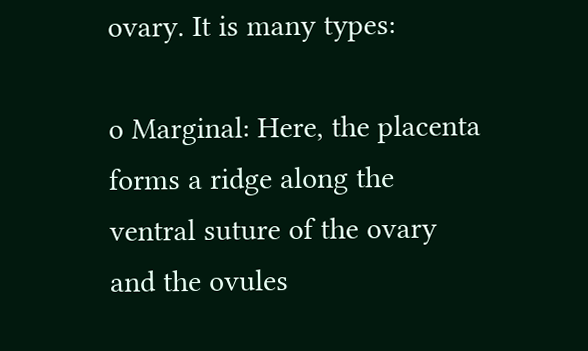ovary. It is many types:

o Marginal: Here, the placenta forms a ridge along the ventral suture of the ovary and the ovules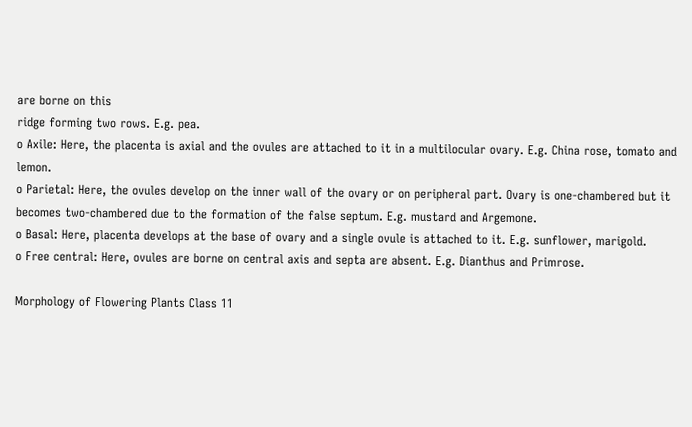are borne on this
ridge forming two rows. E.g. pea.
o Axile: Here, the placenta is axial and the ovules are attached to it in a multilocular ovary. E.g. China rose, tomato and lemon.
o Parietal: Here, the ovules develop on the inner wall of the ovary or on peripheral part. Ovary is one-chambered but it becomes two-chambered due to the formation of the false septum. E.g. mustard and Argemone.
o Basal: Here, placenta develops at the base of ovary and a single ovule is attached to it. E.g. sunflower, marigold.
o Free central: Here, ovules are borne on central axis and septa are absent. E.g. Dianthus and Primrose.

Morphology of Flowering Plants Class 11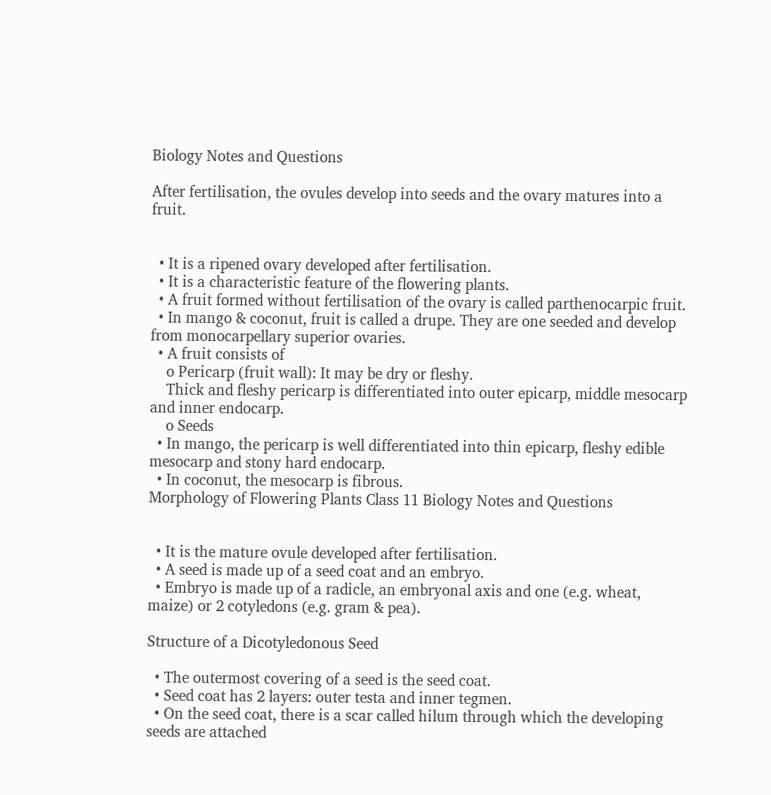Biology Notes and Questions

After fertilisation, the ovules develop into seeds and the ovary matures into a fruit.


  • It is a ripened ovary developed after fertilisation.
  • It is a characteristic feature of the flowering plants.
  • A fruit formed without fertilisation of the ovary is called parthenocarpic fruit.
  • In mango & coconut, fruit is called a drupe. They are one seeded and develop from monocarpellary superior ovaries.
  • A fruit consists of
    o Pericarp (fruit wall): It may be dry or fleshy.
    Thick and fleshy pericarp is differentiated into outer epicarp, middle mesocarp and inner endocarp.
    o Seeds
  • In mango, the pericarp is well differentiated into thin epicarp, fleshy edible mesocarp and stony hard endocarp.
  • In coconut, the mesocarp is fibrous.
Morphology of Flowering Plants Class 11 Biology Notes and Questions


  • It is the mature ovule developed after fertilisation.
  • A seed is made up of a seed coat and an embryo.
  • Embryo is made up of a radicle, an embryonal axis and one (e.g. wheat, maize) or 2 cotyledons (e.g. gram & pea).

Structure of a Dicotyledonous Seed

  • The outermost covering of a seed is the seed coat.
  • Seed coat has 2 layers: outer testa and inner tegmen.
  • On the seed coat, there is a scar called hilum through which the developing seeds are attached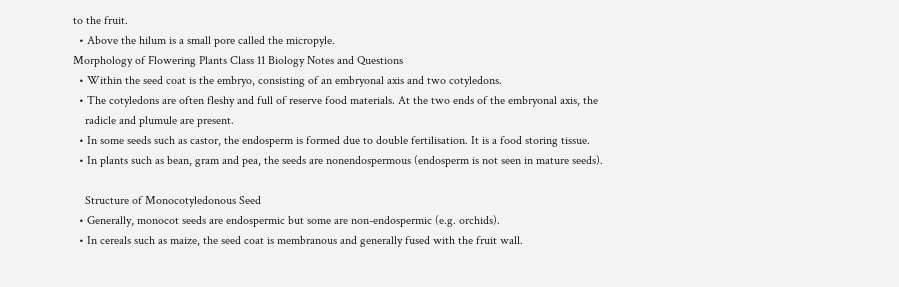to the fruit.
  • Above the hilum is a small pore called the micropyle.
Morphology of Flowering Plants Class 11 Biology Notes and Questions
  • Within the seed coat is the embryo, consisting of an embryonal axis and two cotyledons.
  • The cotyledons are often fleshy and full of reserve food materials. At the two ends of the embryonal axis, the
    radicle and plumule are present.
  • In some seeds such as castor, the endosperm is formed due to double fertilisation. It is a food storing tissue.
  • In plants such as bean, gram and pea, the seeds are nonendospermous (endosperm is not seen in mature seeds).

    Structure of Monocotyledonous Seed
  • Generally, monocot seeds are endospermic but some are non-endospermic (e.g. orchids).
  • In cereals such as maize, the seed coat is membranous and generally fused with the fruit wall.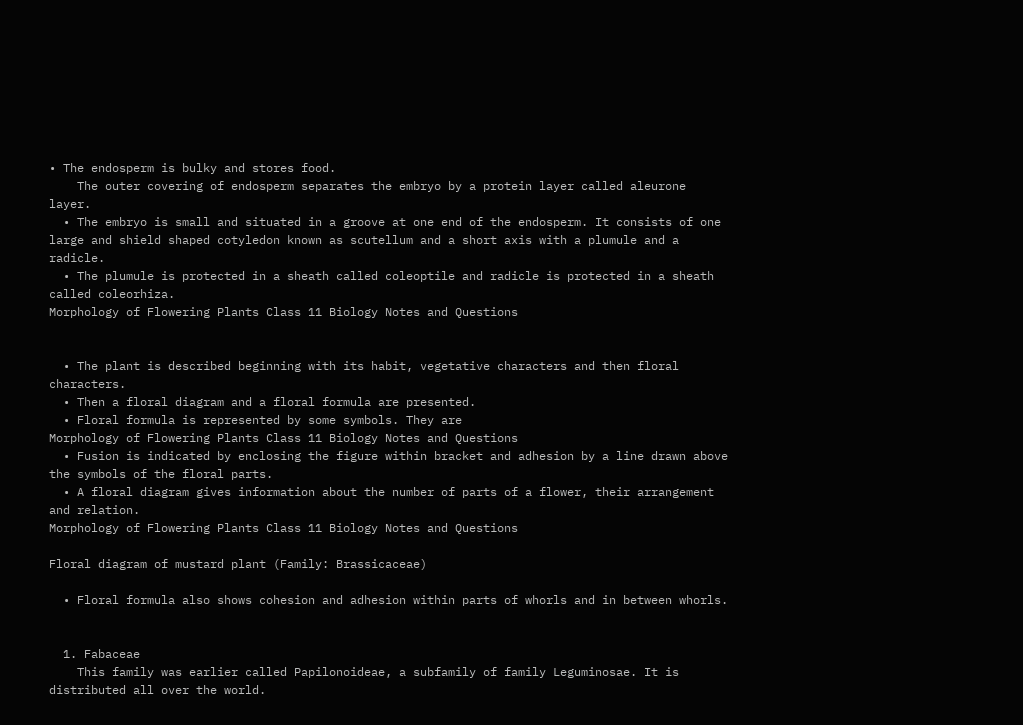• The endosperm is bulky and stores food.
    The outer covering of endosperm separates the embryo by a protein layer called aleurone layer.
  • The embryo is small and situated in a groove at one end of the endosperm. It consists of one large and shield shaped cotyledon known as scutellum and a short axis with a plumule and a radicle.
  • The plumule is protected in a sheath called coleoptile and radicle is protected in a sheath called coleorhiza.
Morphology of Flowering Plants Class 11 Biology Notes and Questions


  • The plant is described beginning with its habit, vegetative characters and then floral characters.
  • Then a floral diagram and a floral formula are presented.
  • Floral formula is represented by some symbols. They are
Morphology of Flowering Plants Class 11 Biology Notes and Questions
  • Fusion is indicated by enclosing the figure within bracket and adhesion by a line drawn above the symbols of the floral parts.
  • A floral diagram gives information about the number of parts of a flower, their arrangement and relation.
Morphology of Flowering Plants Class 11 Biology Notes and Questions

Floral diagram of mustard plant (Family: Brassicaceae)

  • Floral formula also shows cohesion and adhesion within parts of whorls and in between whorls.


  1. Fabaceae
    This family was earlier called Papilonoideae, a subfamily of family Leguminosae. It is distributed all over the world.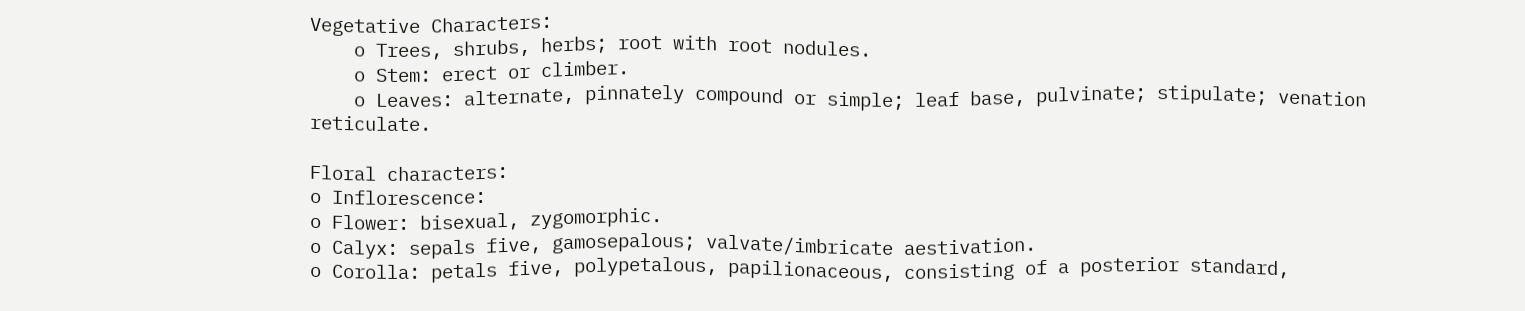Vegetative Characters:
    o Trees, shrubs, herbs; root with root nodules.
    o Stem: erect or climber.
    o Leaves: alternate, pinnately compound or simple; leaf base, pulvinate; stipulate; venation reticulate.

Floral characters:
o Inflorescence:
o Flower: bisexual, zygomorphic.
o Calyx: sepals five, gamosepalous; valvate/imbricate aestivation.
o Corolla: petals five, polypetalous, papilionaceous, consisting of a posterior standard,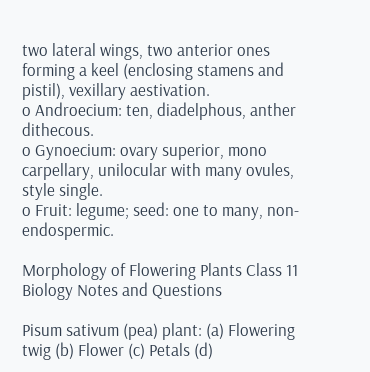two lateral wings, two anterior ones forming a keel (enclosing stamens and pistil), vexillary aestivation.
o Androecium: ten, diadelphous, anther dithecous.
o Gynoecium: ovary superior, mono carpellary, unilocular with many ovules, style single.
o Fruit: legume; seed: one to many, non-endospermic.

Morphology of Flowering Plants Class 11 Biology Notes and Questions

Pisum sativum (pea) plant: (a) Flowering twig (b) Flower (c) Petals (d)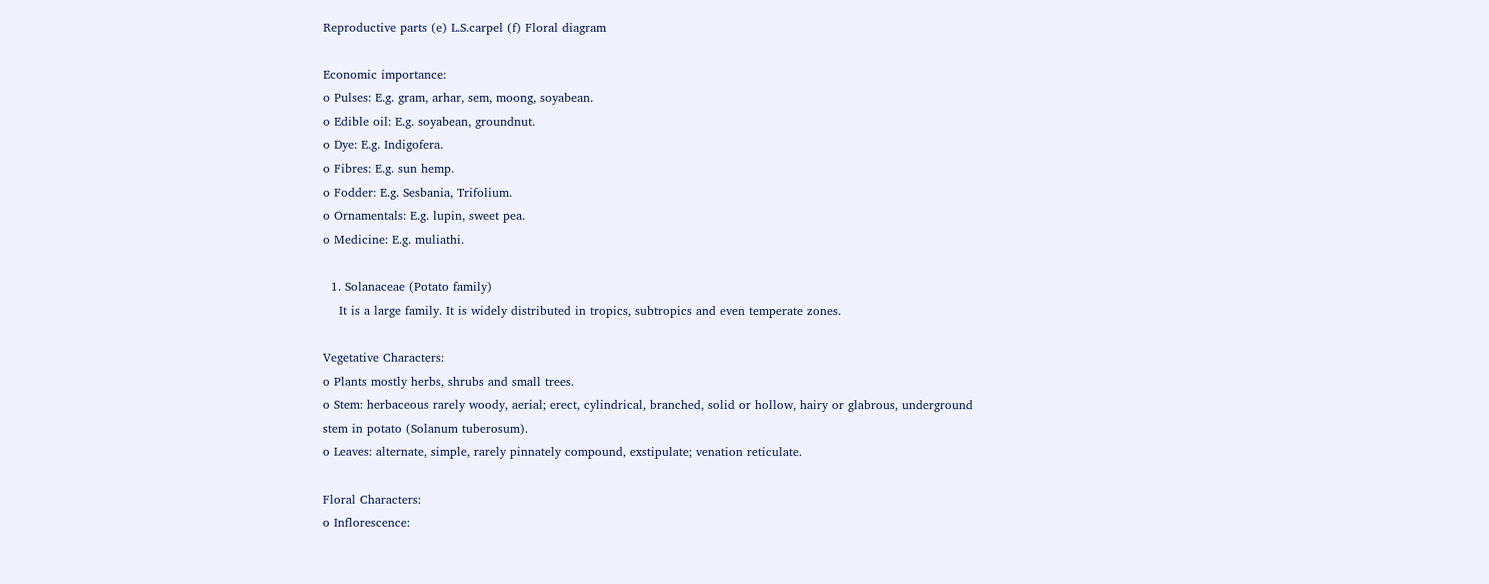Reproductive parts (e) L.S.carpel (f) Floral diagram

Economic importance:
o Pulses: E.g. gram, arhar, sem, moong, soyabean.
o Edible oil: E.g. soyabean, groundnut.
o Dye: E.g. Indigofera.
o Fibres: E.g. sun hemp.
o Fodder: E.g. Sesbania, Trifolium.
o Ornamentals: E.g. lupin, sweet pea.
o Medicine: E.g. muliathi.

  1. Solanaceae (Potato family)
    It is a large family. It is widely distributed in tropics, subtropics and even temperate zones.

Vegetative Characters:
o Plants mostly herbs, shrubs and small trees.
o Stem: herbaceous rarely woody, aerial; erect, cylindrical, branched, solid or hollow, hairy or glabrous, underground
stem in potato (Solanum tuberosum).
o Leaves: alternate, simple, rarely pinnately compound, exstipulate; venation reticulate.

Floral Characters:
o Inflorescence: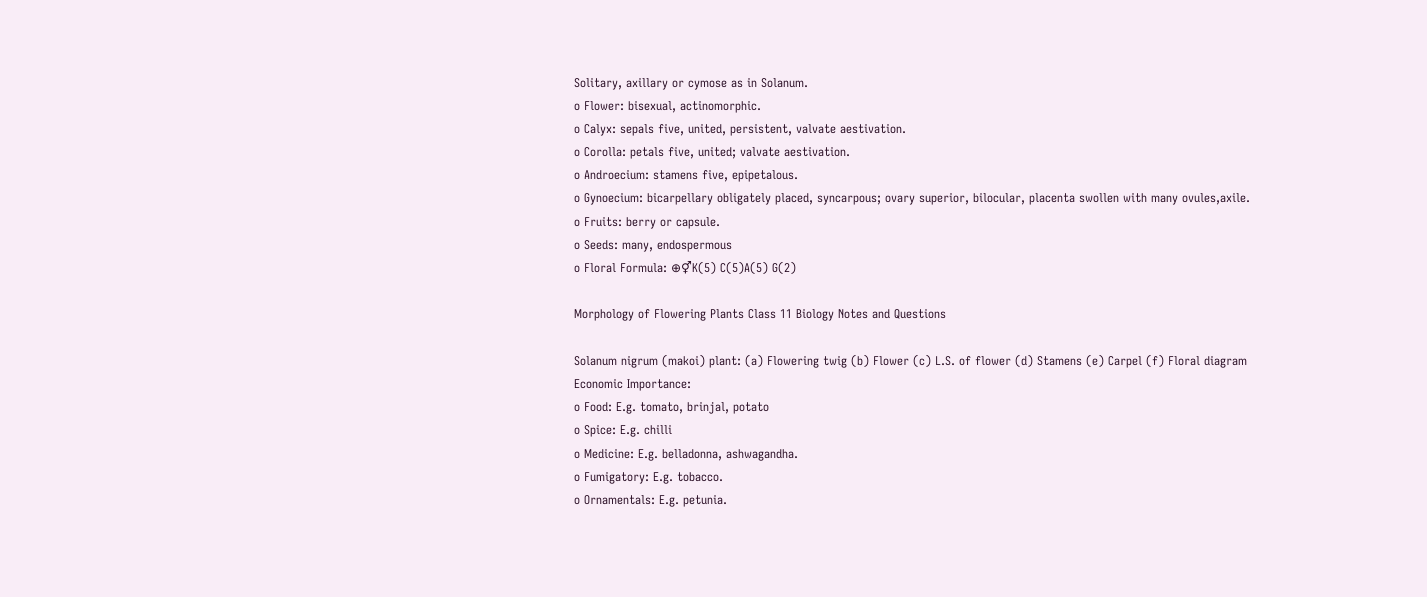Solitary, axillary or cymose as in Solanum.
o Flower: bisexual, actinomorphic.
o Calyx: sepals five, united, persistent, valvate aestivation.
o Corolla: petals five, united; valvate aestivation.
o Androecium: stamens five, epipetalous.
o Gynoecium: bicarpellary obligately placed, syncarpous; ovary superior, bilocular, placenta swollen with many ovules,axile.
o Fruits: berry or capsule.
o Seeds: many, endospermous
o Floral Formula: ⊕⚥K(5) C(5)A(5) G(2)

Morphology of Flowering Plants Class 11 Biology Notes and Questions

Solanum nigrum (makoi) plant: (a) Flowering twig (b) Flower (c) L.S. of flower (d) Stamens (e) Carpel (f) Floral diagram
Economic Importance:
o Food: E.g. tomato, brinjal, potato
o Spice: E.g. chilli
o Medicine: E.g. belladonna, ashwagandha.
o Fumigatory: E.g. tobacco.
o Ornamentals: E.g. petunia.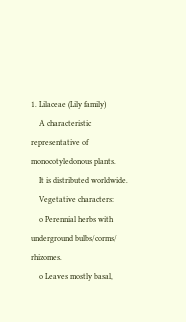1. Lilaceae (Lily family)
    A characteristic representative of monocotyledonous plants.
    It is distributed worldwide.
    Vegetative characters:
    o Perennial herbs with underground bulbs/corms/ rhizomes.
    o Leaves mostly basal,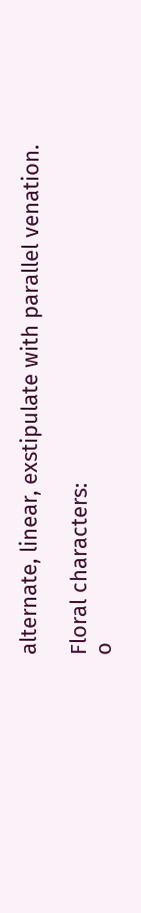alternate, linear, exstipulate with parallel venation.

Floral characters:
o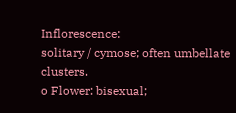Inflorescence:
solitary / cymose; often umbellate clusters.
o Flower: bisexual;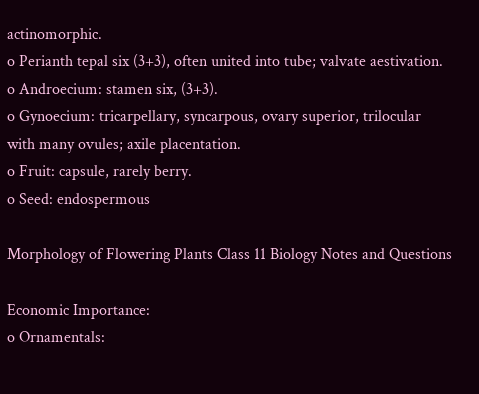actinomorphic.
o Perianth tepal six (3+3), often united into tube; valvate aestivation.
o Androecium: stamen six, (3+3).
o Gynoecium: tricarpellary, syncarpous, ovary superior, trilocular with many ovules; axile placentation.
o Fruit: capsule, rarely berry.
o Seed: endospermous

Morphology of Flowering Plants Class 11 Biology Notes and Questions

Economic Importance:
o Ornamentals: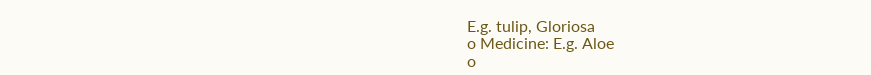E.g. tulip, Gloriosa
o Medicine: E.g. Aloe
o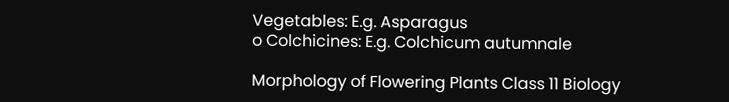Vegetables: E.g. Asparagus
o Colchicines: E.g. Colchicum autumnale

Morphology of Flowering Plants Class 11 Biology